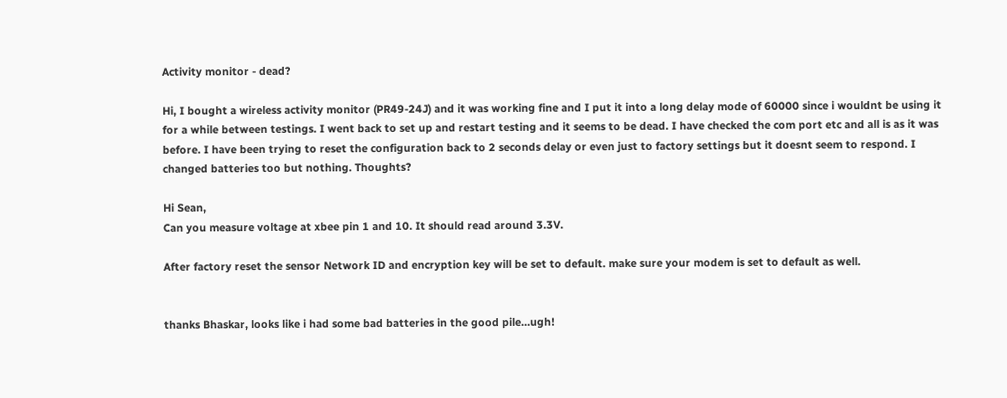Activity monitor - dead?

Hi, I bought a wireless activity monitor (PR49-24J) and it was working fine and I put it into a long delay mode of 60000 since i wouldnt be using it for a while between testings. I went back to set up and restart testing and it seems to be dead. I have checked the com port etc and all is as it was before. I have been trying to reset the configuration back to 2 seconds delay or even just to factory settings but it doesnt seem to respond. I changed batteries too but nothing. Thoughts?

Hi Sean,
Can you measure voltage at xbee pin 1 and 10. It should read around 3.3V.

After factory reset the sensor Network ID and encryption key will be set to default. make sure your modem is set to default as well.


thanks Bhaskar, looks like i had some bad batteries in the good pile…ugh!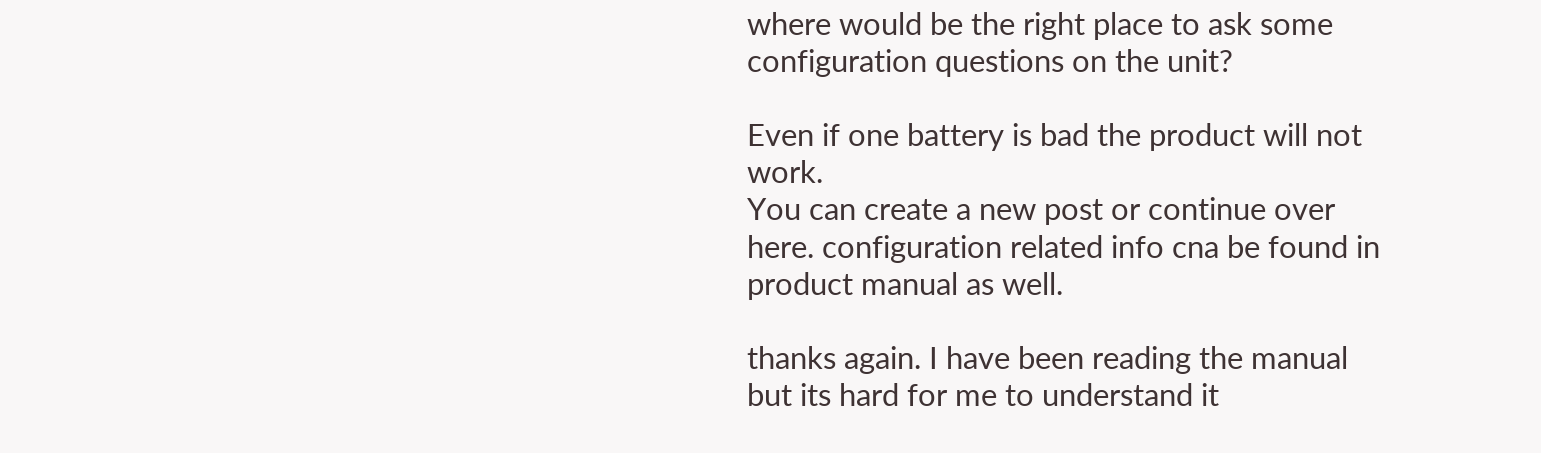where would be the right place to ask some configuration questions on the unit?

Even if one battery is bad the product will not work.
You can create a new post or continue over here. configuration related info cna be found in product manual as well.

thanks again. I have been reading the manual but its hard for me to understand it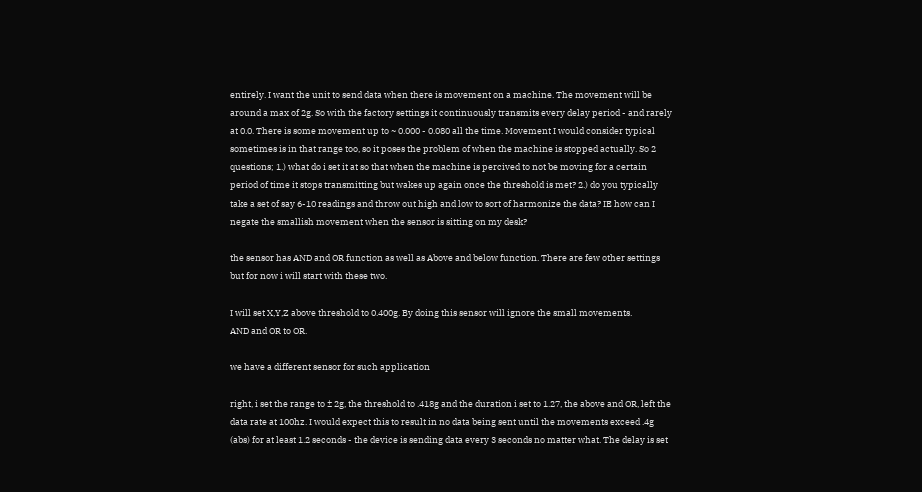entirely. I want the unit to send data when there is movement on a machine. The movement will be around a max of 2g. So with the factory settings it continuously transmits every delay period - and rarely at 0.0. There is some movement up to ~ 0.000 - 0.080 all the time. Movement I would consider typical sometimes is in that range too, so it poses the problem of when the machine is stopped actually. So 2 questions; 1.) what do i set it at so that when the machine is percived to not be moving for a certain period of time it stops transmitting but wakes up again once the threshold is met? 2.) do you typically take a set of say 6-10 readings and throw out high and low to sort of harmonize the data? IE how can I negate the smallish movement when the sensor is sitting on my desk?

the sensor has AND and OR function as well as Above and below function. There are few other settings but for now i will start with these two.

I will set X,Y,Z above threshold to 0.400g. By doing this sensor will ignore the small movements.
AND and OR to OR.

we have a different sensor for such application

right, i set the range to ± 2g, the threshold to .418g and the duration i set to 1.27, the above and OR, left the data rate at 100hz. I would expect this to result in no data being sent until the movements exceed .4g (abs) for at least 1.2 seconds - the device is sending data every 3 seconds no matter what. The delay is set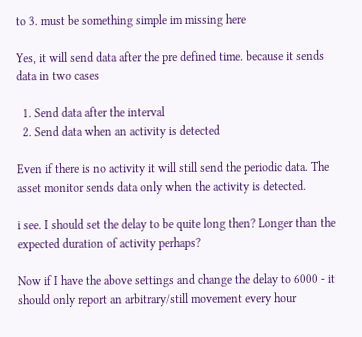to 3. must be something simple im missing here

Yes, it will send data after the pre defined time. because it sends data in two cases

  1. Send data after the interval
  2. Send data when an activity is detected

Even if there is no activity it will still send the periodic data. The asset monitor sends data only when the activity is detected.

i see. I should set the delay to be quite long then? Longer than the expected duration of activity perhaps?

Now if I have the above settings and change the delay to 6000 - it should only report an arbitrary/still movement every hour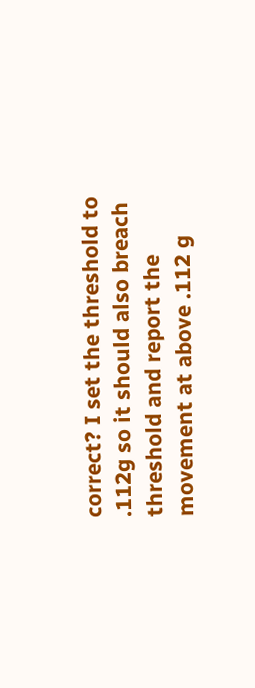correct? I set the threshold to .112g so it should also breach threshold and report the movement at above .112 g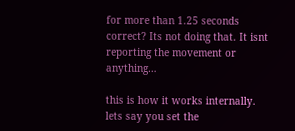for more than 1.25 seconds correct? Its not doing that. It isnt reporting the movement or anything…

this is how it works internally.
lets say you set the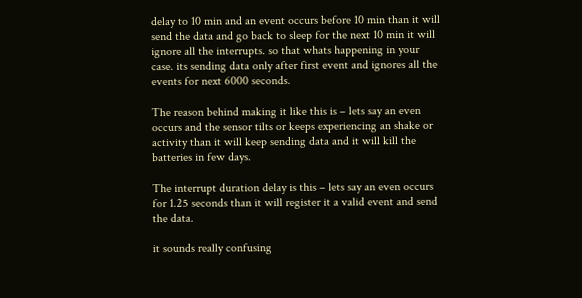delay to 10 min and an event occurs before 10 min than it will send the data and go back to sleep for the next 10 min it will ignore all the interrupts. so that whats happening in your case. its sending data only after first event and ignores all the events for next 6000 seconds.

The reason behind making it like this is – lets say an even occurs and the sensor tilts or keeps experiencing an shake or activity than it will keep sending data and it will kill the batteries in few days.

The interrupt duration delay is this – lets say an even occurs for 1.25 seconds than it will register it a valid event and send the data.

it sounds really confusing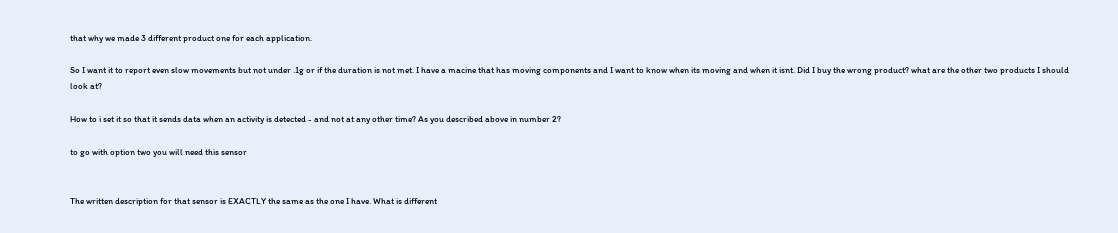that why we made 3 different product one for each application.

So I want it to report even slow movements but not under .1g or if the duration is not met. I have a macine that has moving components and I want to know when its moving and when it isnt. Did I buy the wrong product? what are the other two products I should look at?

How to i set it so that it sends data when an activity is detected - and not at any other time? As you described above in number 2?

to go with option two you will need this sensor


The written description for that sensor is EXACTLY the same as the one I have. What is different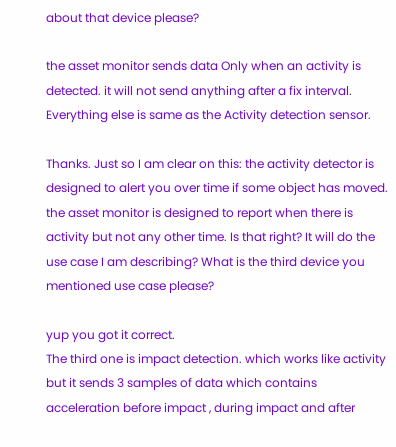about that device please?

the asset monitor sends data Only when an activity is detected. it will not send anything after a fix interval. Everything else is same as the Activity detection sensor.

Thanks. Just so I am clear on this: the activity detector is designed to alert you over time if some object has moved. the asset monitor is designed to report when there is activity but not any other time. Is that right? It will do the use case I am describing? What is the third device you mentioned use case please?

yup you got it correct.
The third one is impact detection. which works like activity but it sends 3 samples of data which contains acceleration before impact , during impact and after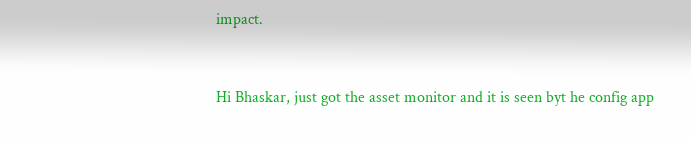impact.


Hi Bhaskar, just got the asset monitor and it is seen byt he config app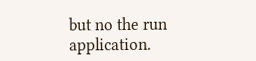but no the run application.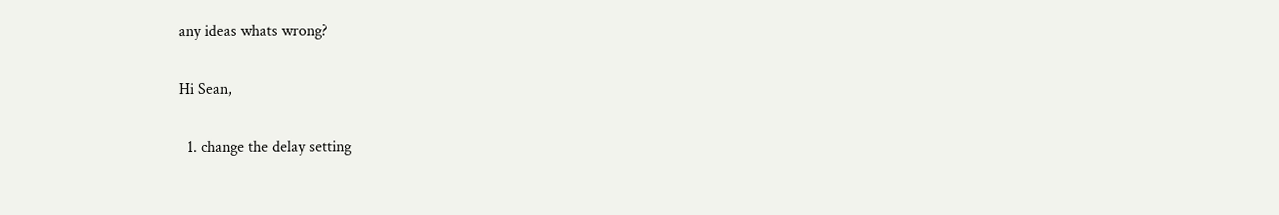any ideas whats wrong?

Hi Sean,

  1. change the delay setting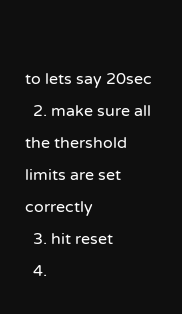to lets say 20sec
  2. make sure all the thershold limits are set correctly
  3. hit reset
  4.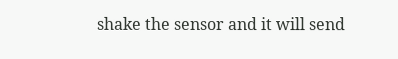shake the sensor and it will send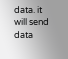data. it will send data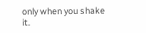only when you shake it.